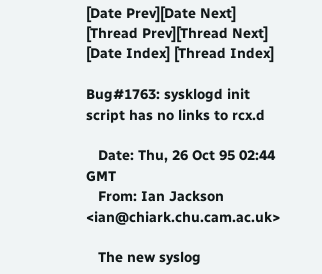[Date Prev][Date Next] [Thread Prev][Thread Next] [Date Index] [Thread Index]

Bug#1763: sysklogd init script has no links to rcx.d

   Date: Thu, 26 Oct 95 02:44 GMT
   From: Ian Jackson <ian@chiark.chu.cam.ac.uk>

   The new syslog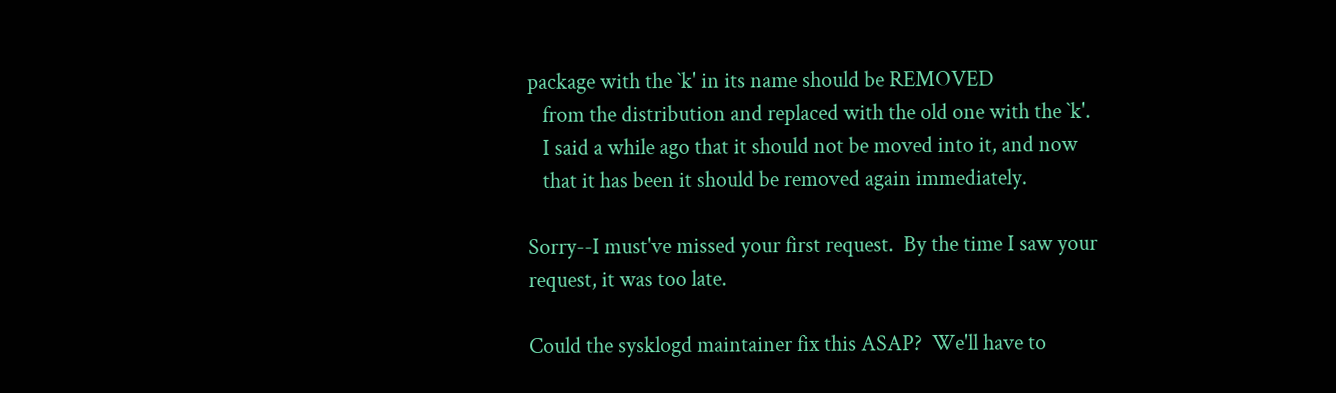package with the `k' in its name should be REMOVED
   from the distribution and replaced with the old one with the `k'.
   I said a while ago that it should not be moved into it, and now
   that it has been it should be removed again immediately.

Sorry--I must've missed your first request.  By the time I saw your
request, it was too late.

Could the sysklogd maintainer fix this ASAP?  We'll have to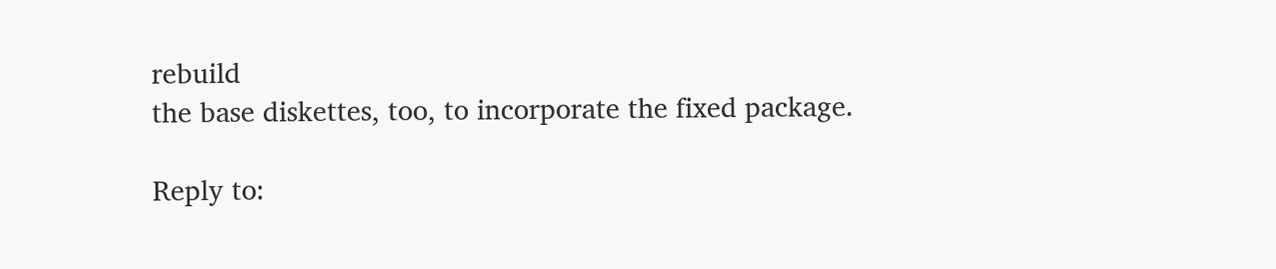rebuild
the base diskettes, too, to incorporate the fixed package.

Reply to: